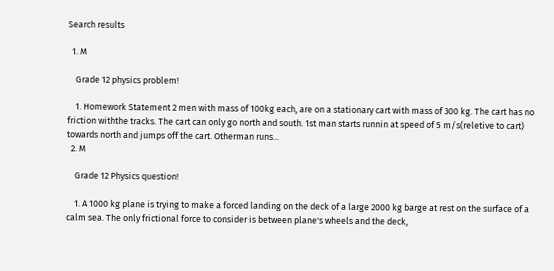Search results

  1. M

    Grade 12 physics problem!

    1. Homework Statement 2 men with mass of 100kg each, are on a stationary cart with mass of 300 kg. The cart has no friction withthe tracks. The cart can only go north and south. 1st man starts runnin at speed of 5 m/s(reletive to cart) towards north and jumps off the cart. Otherman runs...
  2. M

    Grade 12 Physics question!

    1. A 1000 kg plane is trying to make a forced landing on the deck of a large 2000 kg barge at rest on the surface of a calm sea. The only frictional force to consider is between plane's wheels and the deck,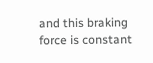and this braking force is constant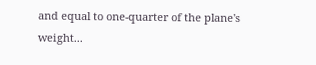and equal to one-quarter of the plane's weight...